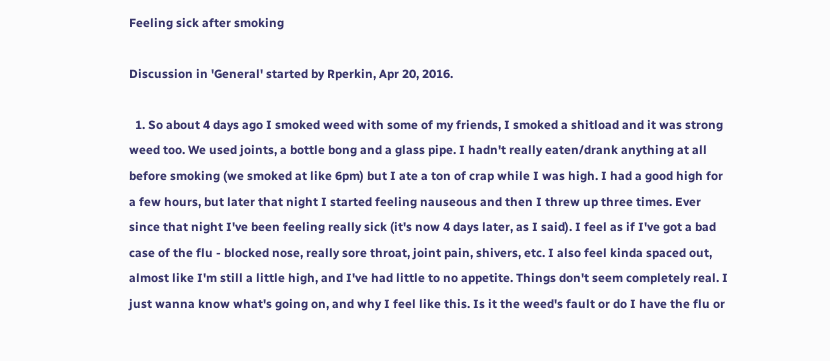Feeling sick after smoking

Discussion in 'General' started by Rperkin, Apr 20, 2016.

  1. So about 4 days ago I smoked weed with some of my friends, I smoked a shitload and it was strong weed too. We used joints, a bottle bong and a glass pipe. I hadn't really eaten/drank anything at all before smoking (we smoked at like 6pm) but I ate a ton of crap while I was high. I had a good high for a few hours, but later that night I started feeling nauseous and then I threw up three times. Ever since that night I've been feeling really sick (it's now 4 days later, as I said). I feel as if I've got a bad case of the flu - blocked nose, really sore throat, joint pain, shivers, etc. I also feel kinda spaced out, almost like I'm still a little high, and I've had little to no appetite. Things don't seem completely real. I just wanna know what's going on, and why I feel like this. Is it the weed's fault or do I have the flu or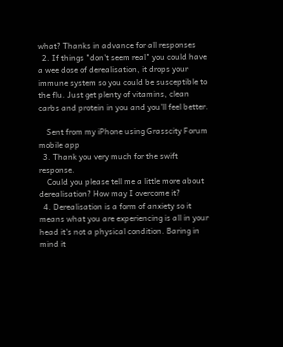what? Thanks in advance for all responses
  2. If things "don't seem real" you could have a wee dose of derealisation, it drops your immune system so you could be susceptible to the flu. Just get plenty of vitamins, clean carbs and protein in you and you'll feel better.

    Sent from my iPhone using Grasscity Forum mobile app
  3. Thank you very much for the swift response.
    Could you please tell me a little more about derealisation? How may I overcome it?
  4. Derealisation is a form of anxiety so it means what you are experiencing is all in your head it's not a physical condition. Baring in mind it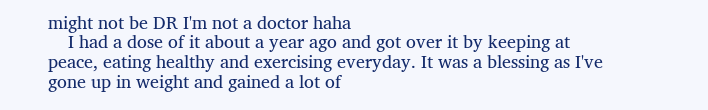might not be DR I'm not a doctor haha
    I had a dose of it about a year ago and got over it by keeping at peace, eating healthy and exercising everyday. It was a blessing as I've gone up in weight and gained a lot of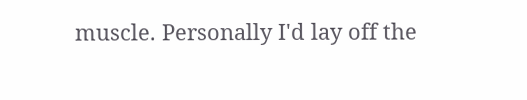muscle. Personally I'd lay off the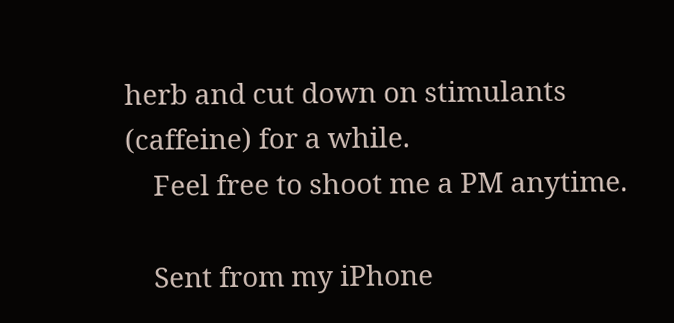herb and cut down on stimulants (caffeine) for a while.
    Feel free to shoot me a PM anytime.

    Sent from my iPhone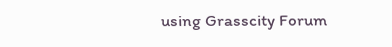using Grasscity Forum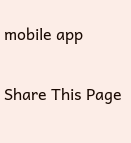mobile app

Share This Page